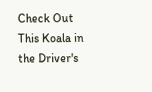Check Out This Koala in the Driver's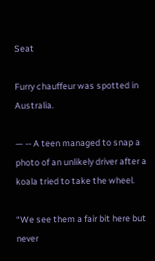Seat

Furry chauffeur was spotted in Australia.

— -- A teen managed to snap a photo of an unlikely driver after a koala tried to take the wheel.

“We see them a fair bit here but never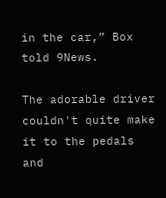in the car,” Box told 9News.

The adorable driver couldn't quite make it to the pedals and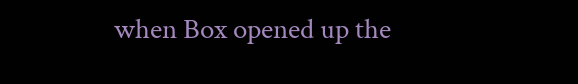when Box opened up the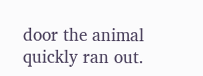door the animal quickly ran out.